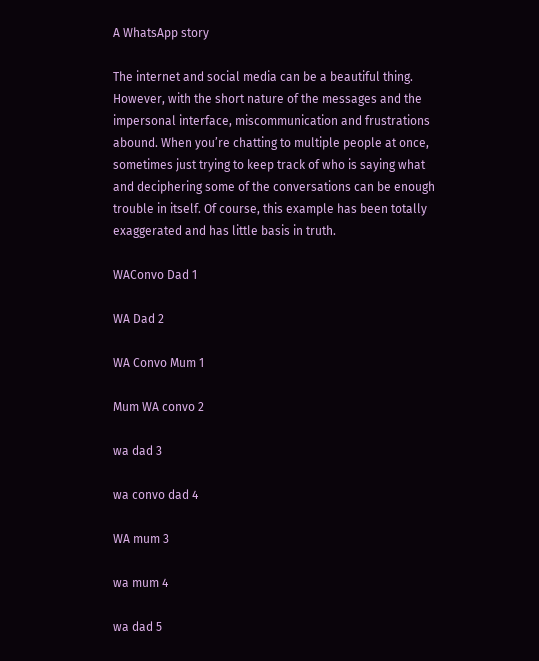A WhatsApp story

The internet and social media can be a beautiful thing. However, with the short nature of the messages and the impersonal interface, miscommunication and frustrations abound. When you’re chatting to multiple people at once, sometimes just trying to keep track of who is saying what and deciphering some of the conversations can be enough trouble in itself. Of course, this example has been totally exaggerated and has little basis in truth.

WAConvo Dad 1

WA Dad 2

WA Convo Mum 1

Mum WA convo 2

wa dad 3

wa convo dad 4

WA mum 3

wa mum 4

wa dad 5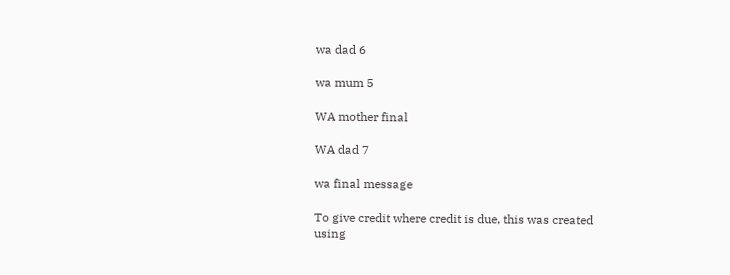wa dad 6

wa mum 5

WA mother final

WA dad 7

wa final message

To give credit where credit is due, this was created using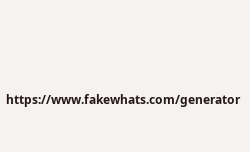https://www.fakewhats.com/generator